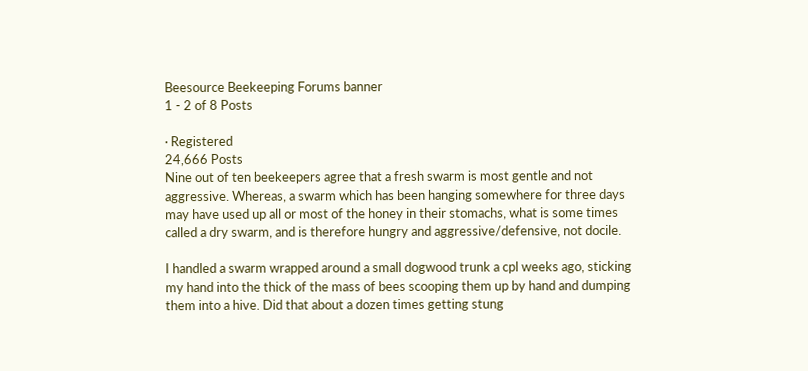Beesource Beekeeping Forums banner
1 - 2 of 8 Posts

· Registered
24,666 Posts
Nine out of ten beekeepers agree that a fresh swarm is most gentle and not aggressive. Whereas, a swarm which has been hanging somewhere for three days may have used up all or most of the honey in their stomachs, what is some times called a dry swarm, and is therefore hungry and aggressive/defensive, not docile.

I handled a swarm wrapped around a small dogwood trunk a cpl weeks ago, sticking my hand into the thick of the mass of bees scooping them up by hand and dumping them into a hive. Did that about a dozen times getting stung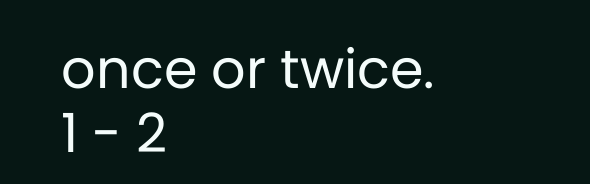once or twice.
1 - 2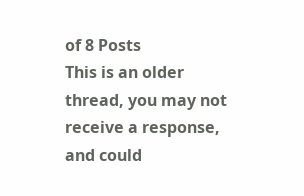of 8 Posts
This is an older thread, you may not receive a response, and could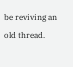be reviving an old thread.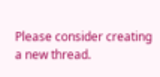Please consider creating a new thread.